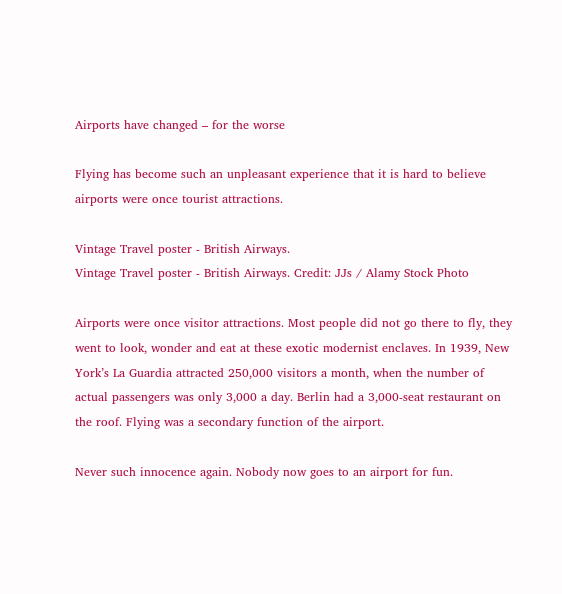Airports have changed – for the worse

Flying has become such an unpleasant experience that it is hard to believe airports were once tourist attractions.

Vintage Travel poster - British Airways.
Vintage Travel poster - British Airways. Credit: JJs / Alamy Stock Photo

Airports were once visitor attractions. Most people did not go there to fly, they went to look, wonder and eat at these exotic modernist enclaves. In 1939, New York’s La Guardia attracted 250,000 visitors a month, when the number of actual passengers was only 3,000 a day. Berlin had a 3,000-seat restaurant on the roof. Flying was a secondary function of the airport.

Never such innocence again. Nobody now goes to an airport for fun.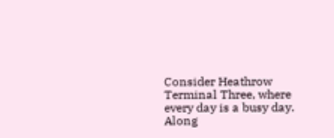Consider Heathrow Terminal Three, where every day is a busy day. Along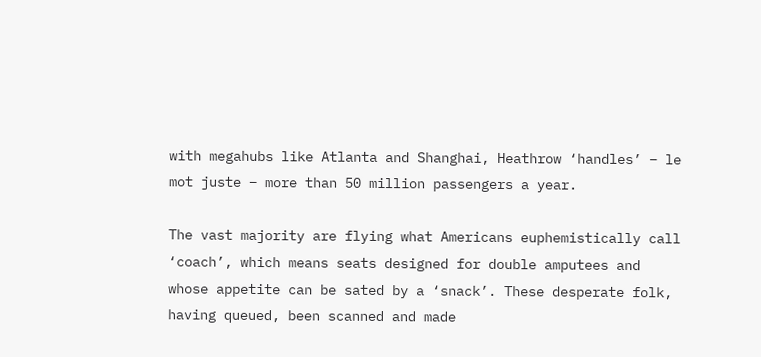with megahubs like Atlanta and Shanghai, Heathrow ‘handles’ – le mot juste – more than 50 million passengers a year.

The vast majority are flying what Americans euphemistically call ‘coach’, which means seats designed for double amputees and whose appetite can be sated by a ‘snack’. These desperate folk, having queued, been scanned and made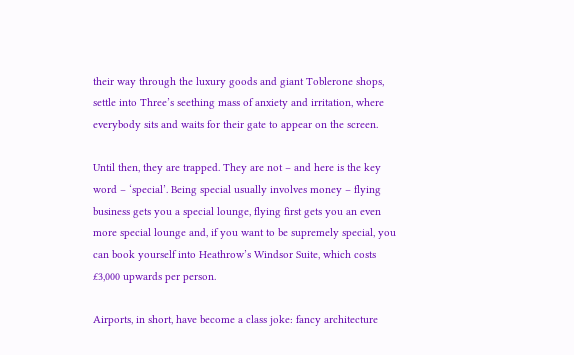their way through the luxury goods and giant Toblerone shops, settle into Three’s seething mass of anxiety and irritation, where everybody sits and waits for their gate to appear on the screen.

Until then, they are trapped. They are not – and here is the key word – ‘special’. Being special usually involves money – flying business gets you a special lounge, flying first gets you an even more special lounge and, if you want to be supremely special, you can book yourself into Heathrow’s Windsor Suite, which costs £3,000 upwards per person.

Airports, in short, have become a class joke: fancy architecture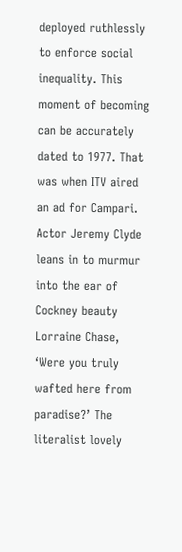deployed ruthlessly to enforce social inequality. This moment of becoming can be accurately dated to 1977. That was when ITV aired an ad for Campari. Actor Jeremy Clyde leans in to murmur into the ear of Cockney beauty Lorraine Chase, ‘Were you truly wafted here from paradise?’ The literalist lovely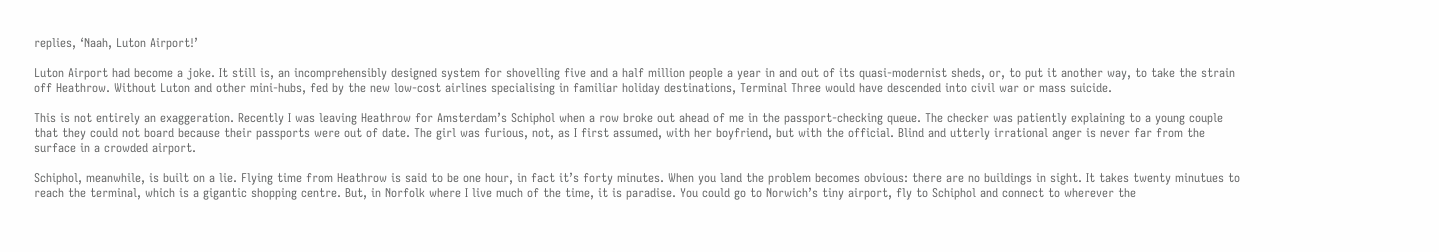replies, ‘Naah, Luton Airport!’

Luton Airport had become a joke. It still is, an incomprehensibly designed system for shovelling five and a half million people a year in and out of its quasi-modernist sheds, or, to put it another way, to take the strain off Heathrow. Without Luton and other mini-hubs, fed by the new low-cost airlines specialising in familiar holiday destinations, Terminal Three would have descended into civil war or mass suicide.

This is not entirely an exaggeration. Recently I was leaving Heathrow for Amsterdam’s Schiphol when a row broke out ahead of me in the passport-checking queue. The checker was patiently explaining to a young couple that they could not board because their passports were out of date. The girl was furious, not, as I first assumed, with her boyfriend, but with the official. Blind and utterly irrational anger is never far from the surface in a crowded airport.

Schiphol, meanwhile, is built on a lie. Flying time from Heathrow is said to be one hour, in fact it’s forty minutes. When you land the problem becomes obvious: there are no buildings in sight. It takes twenty minutues to reach the terminal, which is a gigantic shopping centre. But, in Norfolk where I live much of the time, it is paradise. You could go to Norwich’s tiny airport, fly to Schiphol and connect to wherever the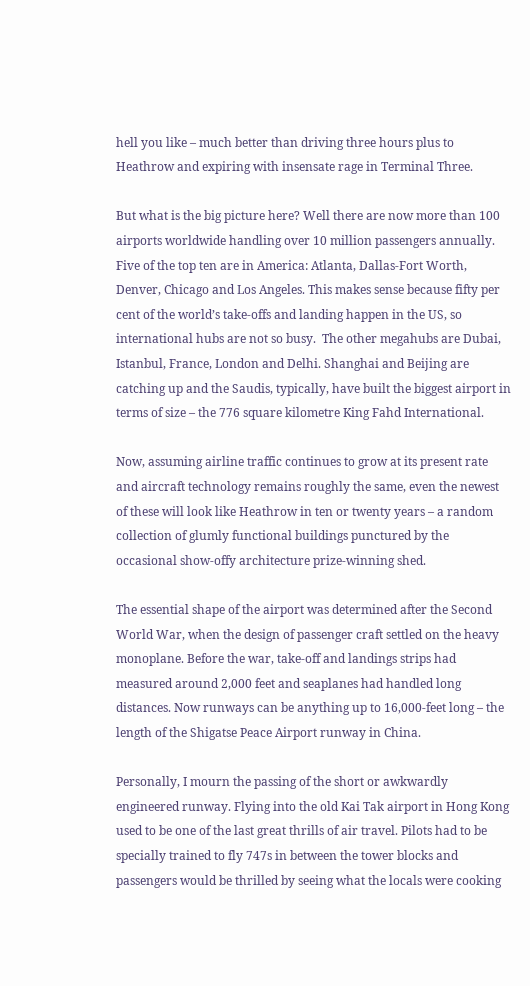hell you like – much better than driving three hours plus to Heathrow and expiring with insensate rage in Terminal Three.

But what is the big picture here? Well there are now more than 100 airports worldwide handling over 10 million passengers annually. Five of the top ten are in America: Atlanta, Dallas-Fort Worth, Denver, Chicago and Los Angeles. This makes sense because fifty per cent of the world’s take-offs and landing happen in the US, so international hubs are not so busy.  The other megahubs are Dubai, Istanbul, France, London and Delhi. Shanghai and Beijing are catching up and the Saudis, typically, have built the biggest airport in terms of size – the 776 square kilometre King Fahd International.

Now, assuming airline traffic continues to grow at its present rate and aircraft technology remains roughly the same, even the newest of these will look like Heathrow in ten or twenty years – a random collection of glumly functional buildings punctured by the occasional show-offy architecture prize-winning shed.

The essential shape of the airport was determined after the Second World War, when the design of passenger craft settled on the heavy monoplane. Before the war, take-off and landings strips had measured around 2,000 feet and seaplanes had handled long distances. Now runways can be anything up to 16,000-feet long – the length of the Shigatse Peace Airport runway in China.

Personally, I mourn the passing of the short or awkwardly engineered runway. Flying into the old Kai Tak airport in Hong Kong used to be one of the last great thrills of air travel. Pilots had to be specially trained to fly 747s in between the tower blocks and passengers would be thrilled by seeing what the locals were cooking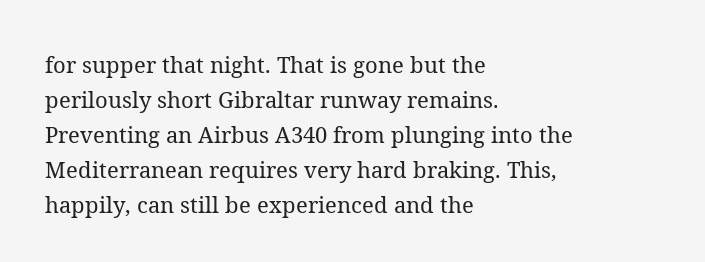for supper that night. That is gone but the perilously short Gibraltar runway remains. Preventing an Airbus A340 from plunging into the Mediterranean requires very hard braking. This, happily, can still be experienced and the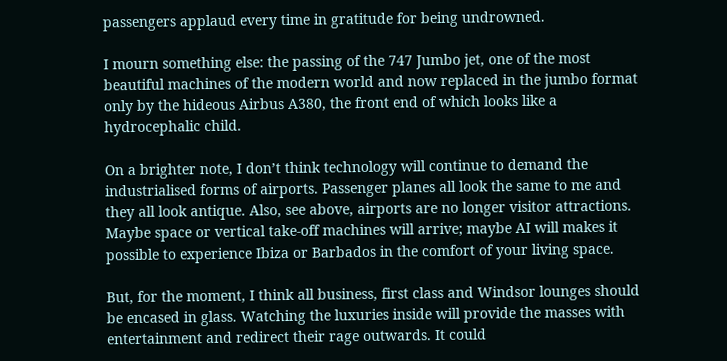passengers applaud every time in gratitude for being undrowned.

I mourn something else: the passing of the 747 Jumbo jet, one of the most beautiful machines of the modern world and now replaced in the jumbo format only by the hideous Airbus A380, the front end of which looks like a hydrocephalic child.

On a brighter note, I don’t think technology will continue to demand the industrialised forms of airports. Passenger planes all look the same to me and they all look antique. Also, see above, airports are no longer visitor attractions.  Maybe space or vertical take-off machines will arrive; maybe AI will makes it possible to experience Ibiza or Barbados in the comfort of your living space.

But, for the moment, I think all business, first class and Windsor lounges should be encased in glass. Watching the luxuries inside will provide the masses with entertainment and redirect their rage outwards. It could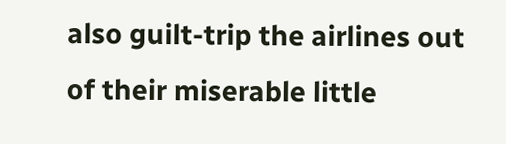also guilt-trip the airlines out of their miserable little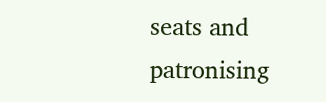seats and patronising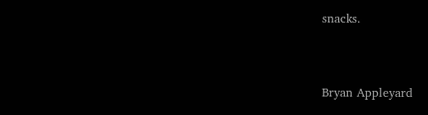snacks.


Bryan Appleyard